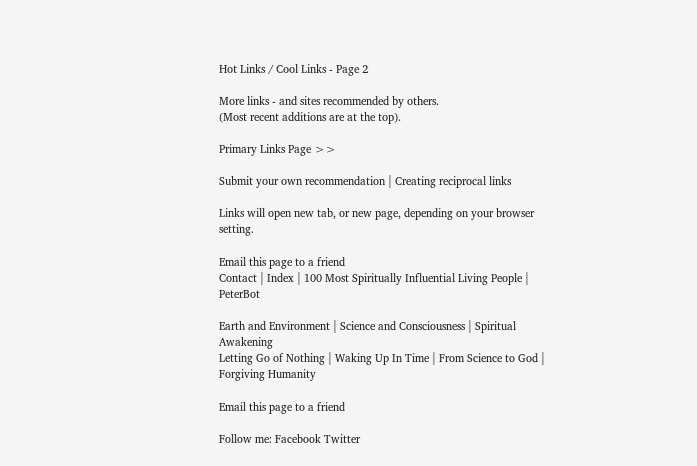Hot Links / Cool Links - Page 2

More links - and sites recommended by others.
(Most recent additions are at the top).

Primary Links Page >>

Submit your own recommendation | Creating reciprocal links

Links will open new tab, or new page, depending on your browser setting.

Email this page to a friend
Contact | Index | 100 Most Spiritually Influential Living People | PeterBot

Earth and Environment | Science and Consciousness | Spiritual Awakening
Letting Go of Nothing | Waking Up In Time | From Science to God | Forgiving Humanity

Email this page to a friend

Follow me: Facebook Twitter